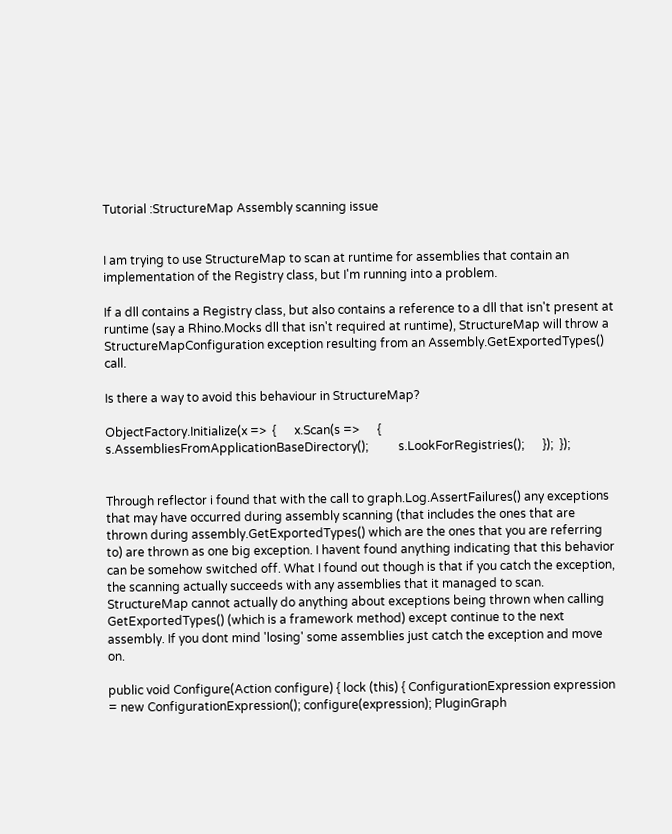Tutorial :StructureMap Assembly scanning issue


I am trying to use StructureMap to scan at runtime for assemblies that contain an implementation of the Registry class, but I'm running into a problem.

If a dll contains a Registry class, but also contains a reference to a dll that isn't present at runtime (say a Rhino.Mocks dll that isn't required at runtime), StructureMap will throw a StructureMapConfiguration exception resulting from an Assembly.GetExportedTypes() call.

Is there a way to avoid this behaviour in StructureMap?

ObjectFactory.Initialize(x =>  {      x.Scan(s =>      {          s.AssembliesFromApplicationBaseDirectory();          s.LookForRegistries();      });  });


Through reflector i found that with the call to graph.Log.AssertFailures() any exceptions that may have occurred during assembly scanning (that includes the ones that are thrown during assembly.GetExportedTypes() which are the ones that you are referring to) are thrown as one big exception. I havent found anything indicating that this behavior can be somehow switched off. What I found out though is that if you catch the exception, the scanning actually succeeds with any assemblies that it managed to scan. StructureMap cannot actually do anything about exceptions being thrown when calling GetExportedTypes() (which is a framework method) except continue to the next assembly. If you dont mind 'losing' some assemblies just catch the exception and move on.

public void Configure(Action configure) { lock (this) { ConfigurationExpression expression = new ConfigurationExpression(); configure(expression); PluginGraph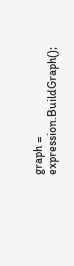graph = expression.BuildGraph();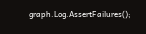graph.Log.AssertFailures();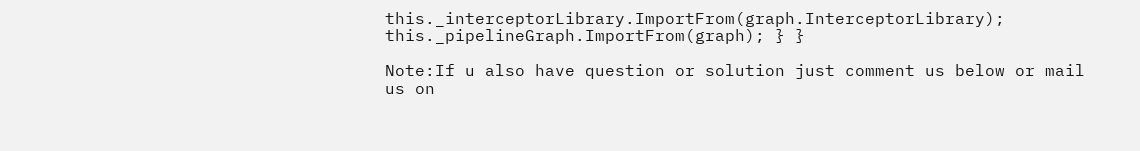this._interceptorLibrary.ImportFrom(graph.InterceptorLibrary); this._pipelineGraph.ImportFrom(graph); } }

Note:If u also have question or solution just comment us below or mail us on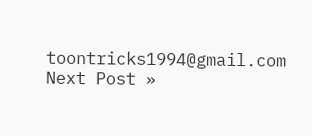toontricks1994@gmail.com
Next Post »